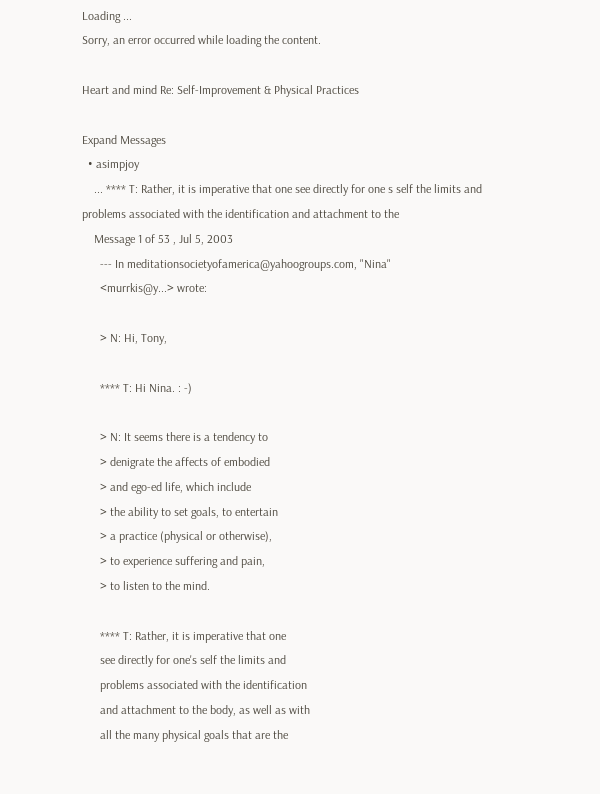Loading ...
Sorry, an error occurred while loading the content.

Heart and mind Re: Self-Improvement & Physical Practices

Expand Messages
  • asimpjoy
    ... **** T: Rather, it is imperative that one see directly for one s self the limits and problems associated with the identification and attachment to the
    Message 1 of 53 , Jul 5, 2003
      --- In meditationsocietyofamerica@yahoogroups.com, "Nina"
      <murrkis@y...> wrote:

      > N: Hi, Tony,

      **** T: Hi Nina. : -)

      > N: It seems there is a tendency to
      > denigrate the affects of embodied
      > and ego-ed life, which include
      > the ability to set goals, to entertain
      > a practice (physical or otherwise),
      > to experience suffering and pain,
      > to listen to the mind.

      **** T: Rather, it is imperative that one
      see directly for one's self the limits and
      problems associated with the identification
      and attachment to the body, as well as with
      all the many physical goals that are the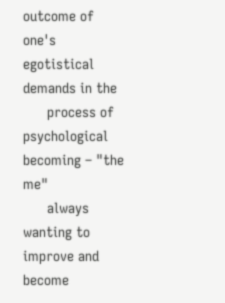outcome of one's egotistical demands in the
      process of psychological becoming – "the me"
      always wanting to improve and become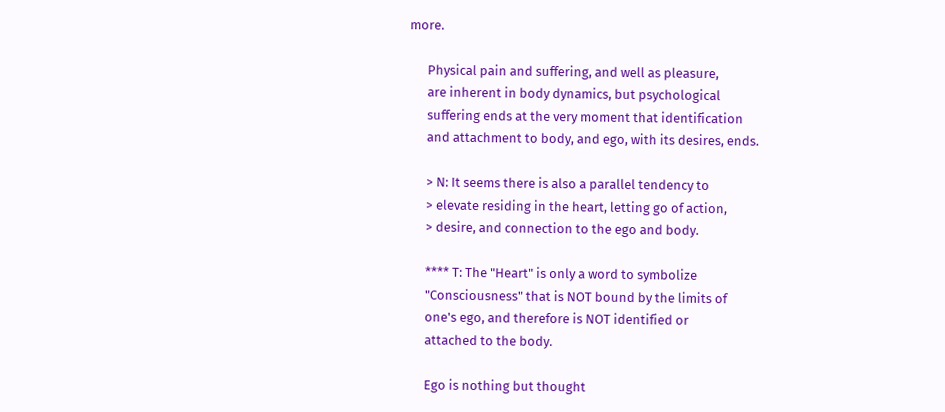more.

      Physical pain and suffering, and well as pleasure,
      are inherent in body dynamics, but psychological
      suffering ends at the very moment that identification
      and attachment to body, and ego, with its desires, ends.

      > N: It seems there is also a parallel tendency to
      > elevate residing in the heart, letting go of action,
      > desire, and connection to the ego and body.

      **** T: The "Heart" is only a word to symbolize
      "Consciousness" that is NOT bound by the limits of
      one's ego, and therefore is NOT identified or
      attached to the body.

      Ego is nothing but thought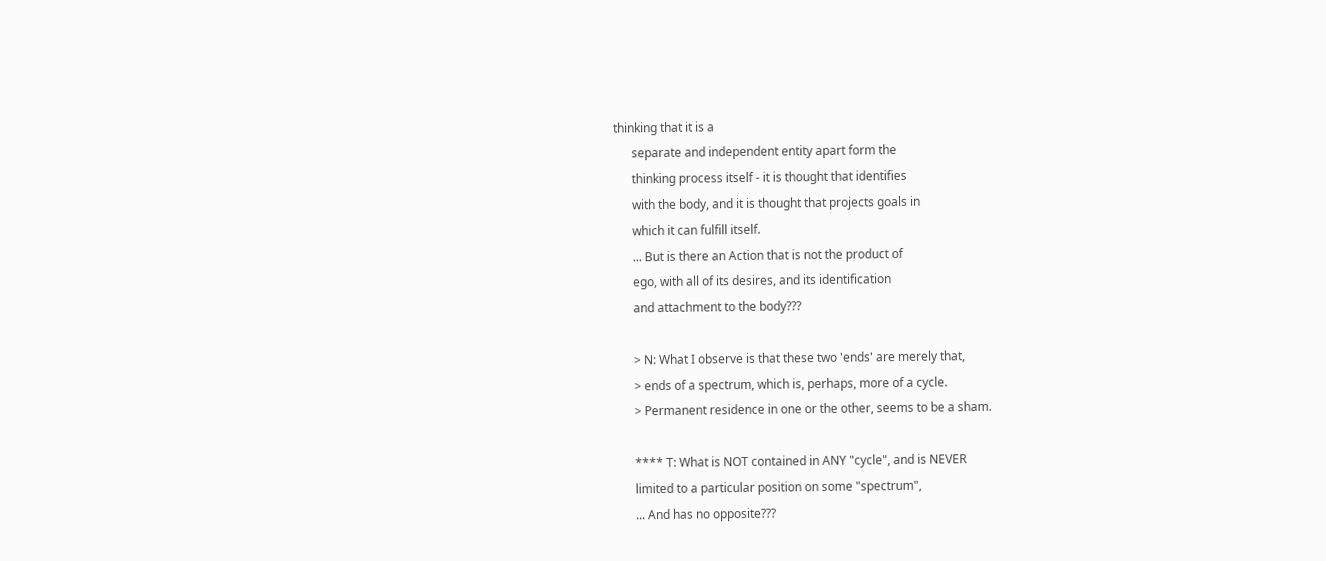thinking that it is a
      separate and independent entity apart form the
      thinking process itself - it is thought that identifies
      with the body, and it is thought that projects goals in
      which it can fulfill itself.
      ... But is there an Action that is not the product of
      ego, with all of its desires, and its identification
      and attachment to the body???

      > N: What I observe is that these two 'ends' are merely that,
      > ends of a spectrum, which is, perhaps, more of a cycle.
      > Permanent residence in one or the other, seems to be a sham.

      **** T: What is NOT contained in ANY "cycle", and is NEVER
      limited to a particular position on some "spectrum",
      ... And has no opposite???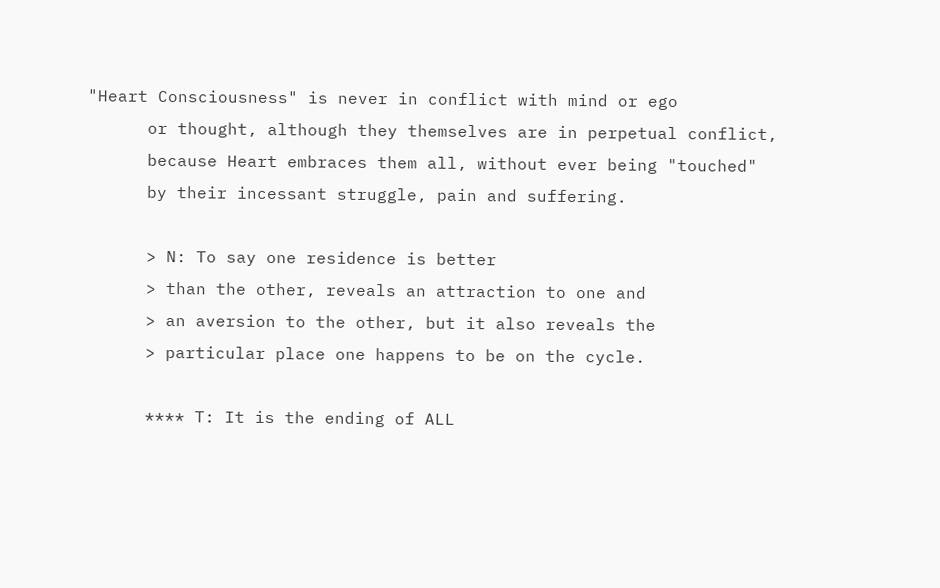"Heart Consciousness" is never in conflict with mind or ego
      or thought, although they themselves are in perpetual conflict,
      because Heart embraces them all, without ever being "touched"
      by their incessant struggle, pain and suffering.

      > N: To say one residence is better
      > than the other, reveals an attraction to one and
      > an aversion to the other, but it also reveals the
      > particular place one happens to be on the cycle.

      **** T: It is the ending of ALL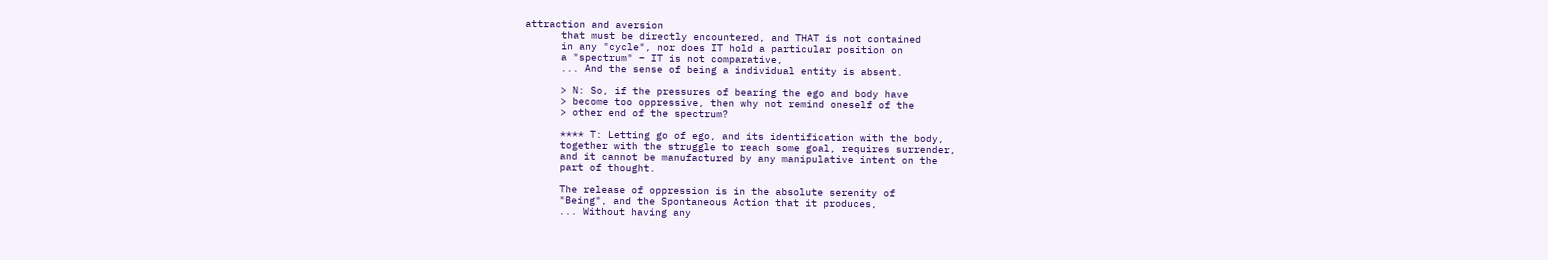attraction and aversion
      that must be directly encountered, and THAT is not contained
      in any "cycle", nor does IT hold a particular position on
      a "spectrum" – IT is not comparative,
      ... And the sense of being a individual entity is absent.

      > N: So, if the pressures of bearing the ego and body have
      > become too oppressive, then why not remind oneself of the
      > other end of the spectrum?

      **** T: Letting go of ego, and its identification with the body,
      together with the struggle to reach some goal, requires surrender,
      and it cannot be manufactured by any manipulative intent on the
      part of thought.

      The release of oppression is in the absolute serenity of
      "Being", and the Spontaneous Action that it produces,
      ... Without having any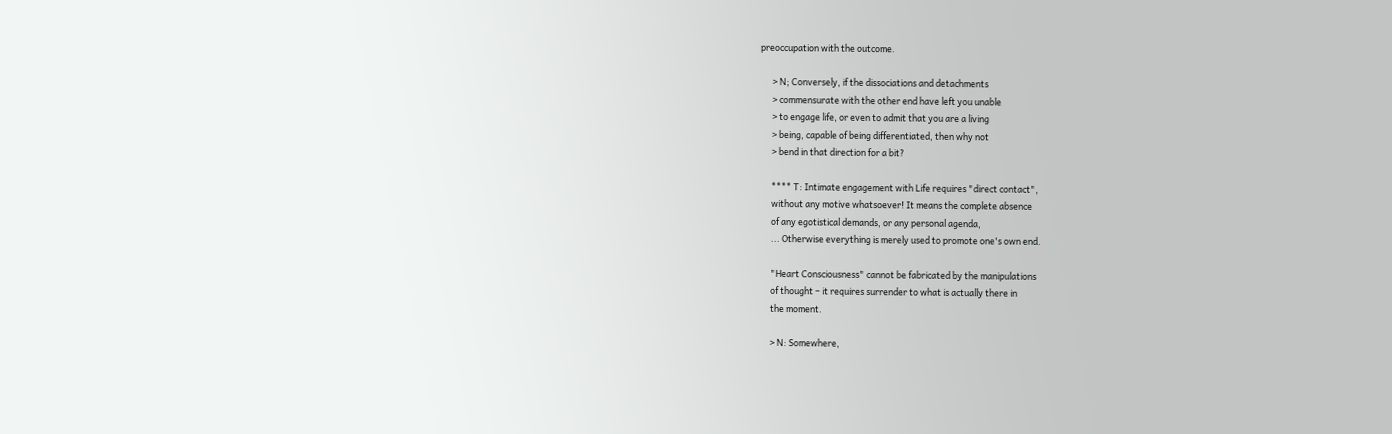preoccupation with the outcome.

      > N; Conversely, if the dissociations and detachments
      > commensurate with the other end have left you unable
      > to engage life, or even to admit that you are a living
      > being, capable of being differentiated, then why not
      > bend in that direction for a bit?

      **** T: Intimate engagement with Life requires "direct contact",
      without any motive whatsoever! It means the complete absence
      of any egotistical demands, or any personal agenda,
      ... Otherwise everything is merely used to promote one's own end.

      "Heart Consciousness" cannot be fabricated by the manipulations
      of thought – it requires surrender to what is actually there in
      the moment.

      > N: Somewhere,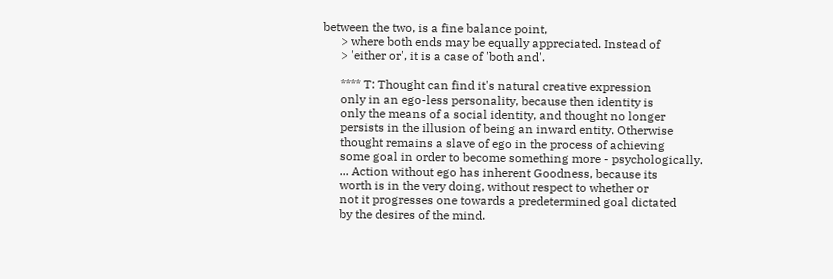between the two, is a fine balance point,
      > where both ends may be equally appreciated. Instead of
      > 'either or', it is a case of 'both and'.

      **** T: Thought can find it's natural creative expression
      only in an ego-less personality, because then identity is
      only the means of a social identity, and thought no longer
      persists in the illusion of being an inward entity. Otherwise
      thought remains a slave of ego in the process of achieving
      some goal in order to become something more - psychologically.
      ... Action without ego has inherent Goodness, because its
      worth is in the very doing, without respect to whether or
      not it progresses one towards a predetermined goal dictated
      by the desires of the mind.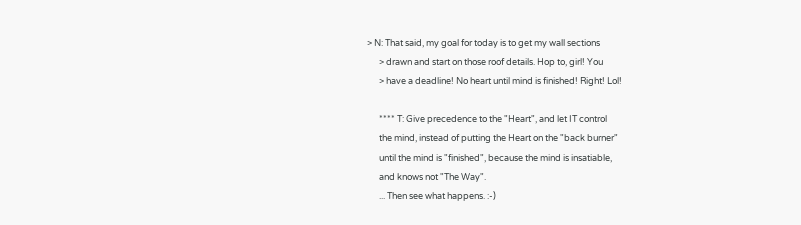> N: That said, my goal for today is to get my wall sections
      > drawn and start on those roof details. Hop to, girl! You
      > have a deadline! No heart until mind is finished! Right! Lol!

      **** T: Give precedence to the "Heart", and let IT control
      the mind, instead of putting the Heart on the "back burner"
      until the mind is "finished", because the mind is insatiable,
      and knows not "The Way".
      ... Then see what happens. :-)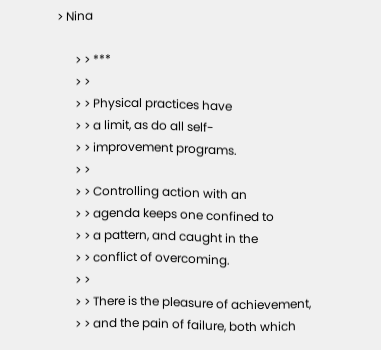> Nina

      > > ***
      > >
      > > Physical practices have
      > > a limit, as do all self-
      > > improvement programs.
      > >
      > > Controlling action with an
      > > agenda keeps one confined to
      > > a pattern, and caught in the
      > > conflict of overcoming.
      > >
      > > There is the pleasure of achievement,
      > > and the pain of failure, both which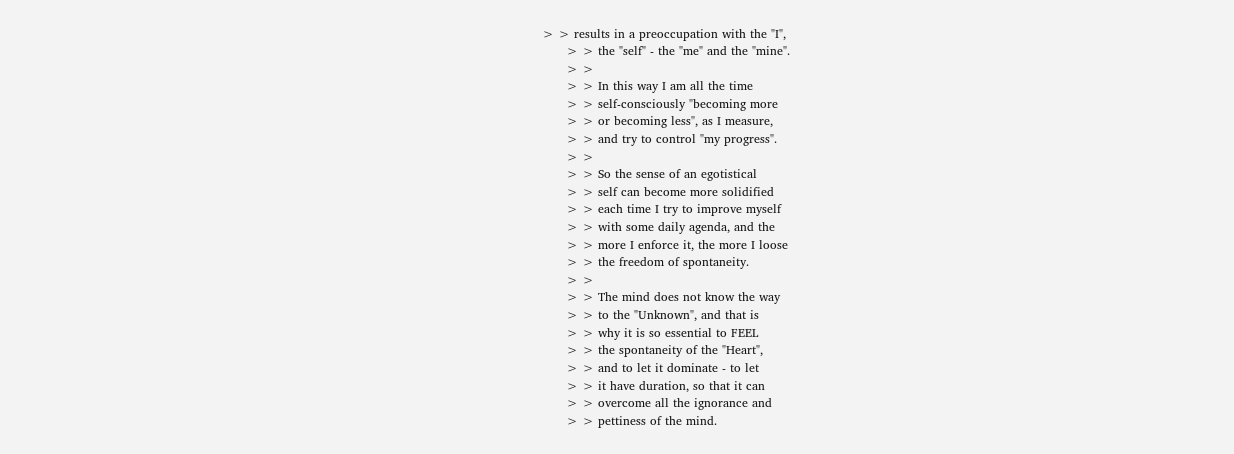> > results in a preoccupation with the "I",
      > > the "self" - the "me" and the "mine".
      > >
      > > In this way I am all the time
      > > self-consciously "becoming more
      > > or becoming less", as I measure,
      > > and try to control "my progress".
      > >
      > > So the sense of an egotistical
      > > self can become more solidified
      > > each time I try to improve myself
      > > with some daily agenda, and the
      > > more I enforce it, the more I loose
      > > the freedom of spontaneity.
      > >
      > > The mind does not know the way
      > > to the "Unknown", and that is
      > > why it is so essential to FEEL
      > > the spontaneity of the "Heart",
      > > and to let it dominate - to let
      > > it have duration, so that it can
      > > overcome all the ignorance and
      > > pettiness of the mind.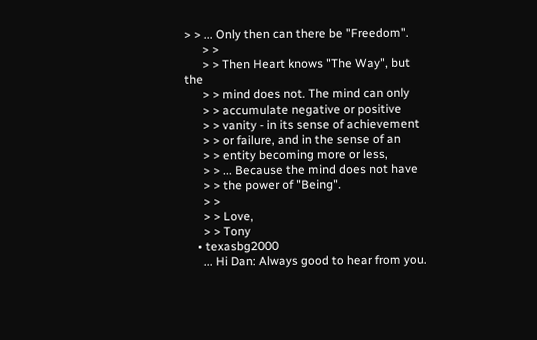> > ... Only then can there be "Freedom".
      > >
      > > Then Heart knows "The Way", but the
      > > mind does not. The mind can only
      > > accumulate negative or positive
      > > vanity - in its sense of achievement
      > > or failure, and in the sense of an
      > > entity becoming more or less,
      > > ... Because the mind does not have
      > > the power of "Being".
      > >
      > > Love,
      > > Tony
    • texasbg2000
      ... Hi Dan: Always good to hear from you.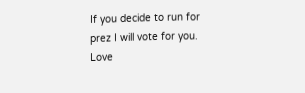If you decide to run for prez I will vote for you. Love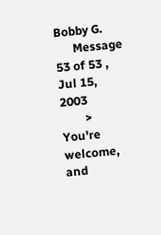Bobby G.
      Message 53 of 53 , Jul 15, 2003
        > You're welcome, and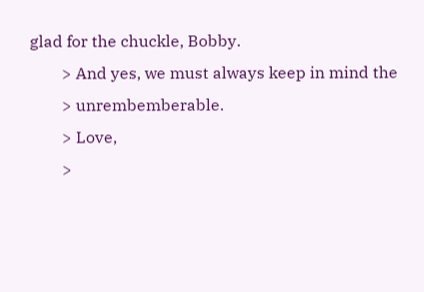glad for the chuckle, Bobby.
        > And yes, we must always keep in mind the
        > unrembemberable.
        > Love,
        >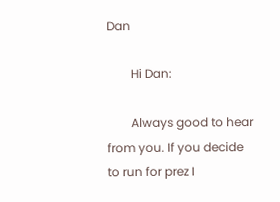Dan

        Hi Dan:

        Always good to hear from you. If you decide to run for prez I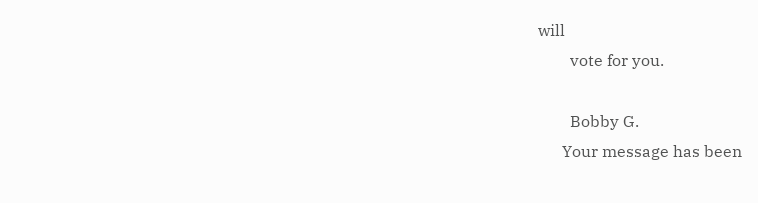will
        vote for you.

        Bobby G.
      Your message has been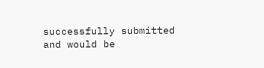successfully submitted and would be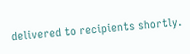delivered to recipients shortly.